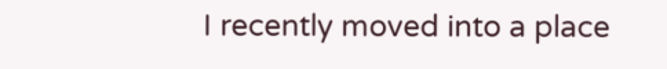I recently moved into a place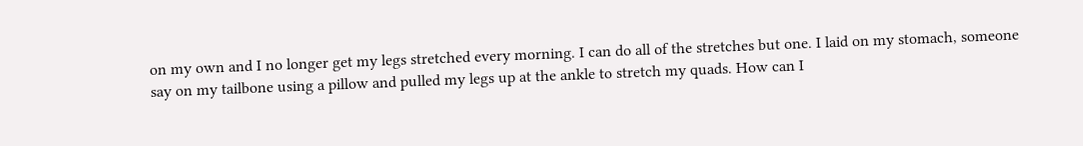on my own and I no longer get my legs stretched every morning. I can do all of the stretches but one. I laid on my stomach, someone say on my tailbone using a pillow and pulled my legs up at the ankle to stretch my quads. How can I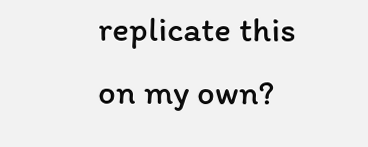replicate this on my own?